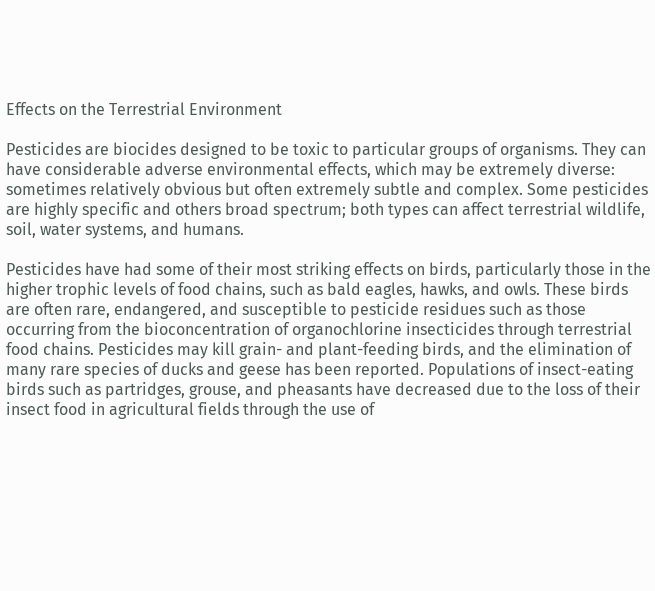Effects on the Terrestrial Environment

Pesticides are biocides designed to be toxic to particular groups of organisms. They can have considerable adverse environmental effects, which may be extremely diverse: sometimes relatively obvious but often extremely subtle and complex. Some pesticides are highly specific and others broad spectrum; both types can affect terrestrial wildlife, soil, water systems, and humans.

Pesticides have had some of their most striking effects on birds, particularly those in the higher trophic levels of food chains, such as bald eagles, hawks, and owls. These birds are often rare, endangered, and susceptible to pesticide residues such as those occurring from the bioconcentration of organochlorine insecticides through terrestrial food chains. Pesticides may kill grain- and plant-feeding birds, and the elimination of many rare species of ducks and geese has been reported. Populations of insect-eating birds such as partridges, grouse, and pheasants have decreased due to the loss of their insect food in agricultural fields through the use of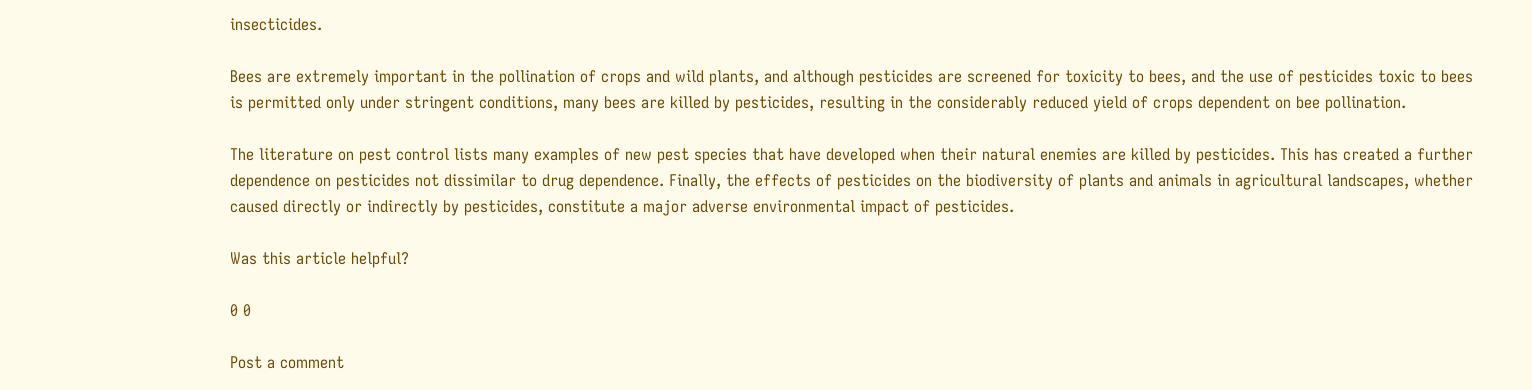insecticides.

Bees are extremely important in the pollination of crops and wild plants, and although pesticides are screened for toxicity to bees, and the use of pesticides toxic to bees is permitted only under stringent conditions, many bees are killed by pesticides, resulting in the considerably reduced yield of crops dependent on bee pollination.

The literature on pest control lists many examples of new pest species that have developed when their natural enemies are killed by pesticides. This has created a further dependence on pesticides not dissimilar to drug dependence. Finally, the effects of pesticides on the biodiversity of plants and animals in agricultural landscapes, whether caused directly or indirectly by pesticides, constitute a major adverse environmental impact of pesticides.

Was this article helpful?

0 0

Post a comment